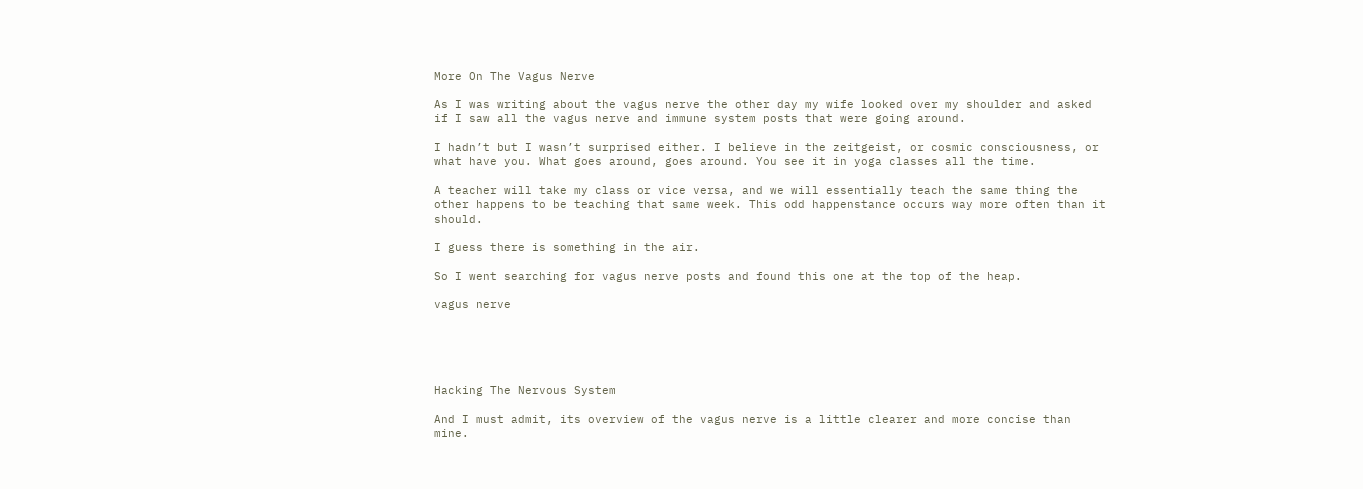More On The Vagus Nerve

As I was writing about the vagus nerve the other day my wife looked over my shoulder and asked if I saw all the vagus nerve and immune system posts that were going around.

I hadn’t but I wasn’t surprised either. I believe in the zeitgeist, or cosmic consciousness, or what have you. What goes around, goes around. You see it in yoga classes all the time.

A teacher will take my class or vice versa, and we will essentially teach the same thing the other happens to be teaching that same week. This odd happenstance occurs way more often than it should.

I guess there is something in the air.

So I went searching for vagus nerve posts and found this one at the top of the heap.

vagus nerve





Hacking The Nervous System

And I must admit, its overview of the vagus nerve is a little clearer and more concise than mine.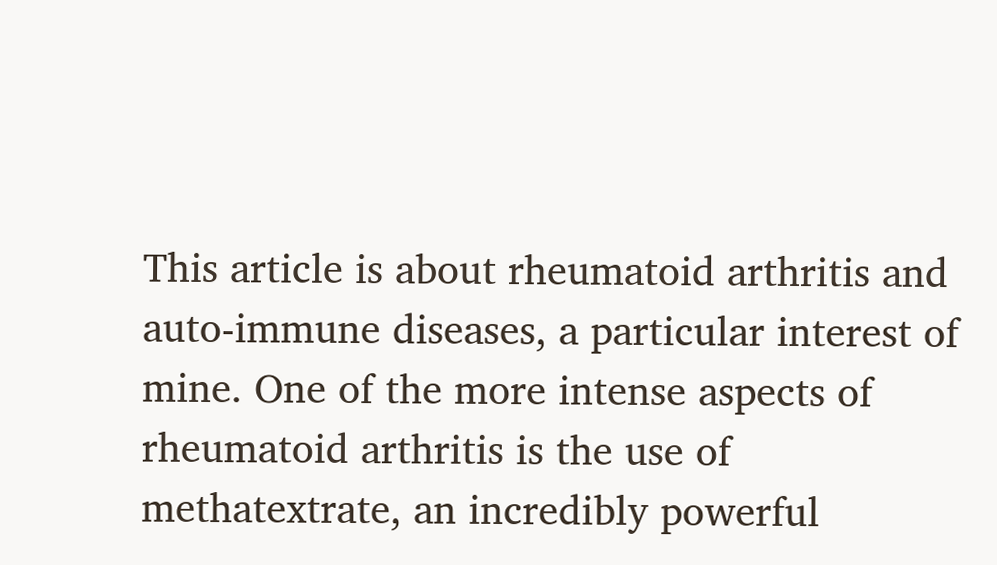This article is about rheumatoid arthritis and auto-immune diseases, a particular interest of mine. One of the more intense aspects of rheumatoid arthritis is the use of methatextrate, an incredibly powerful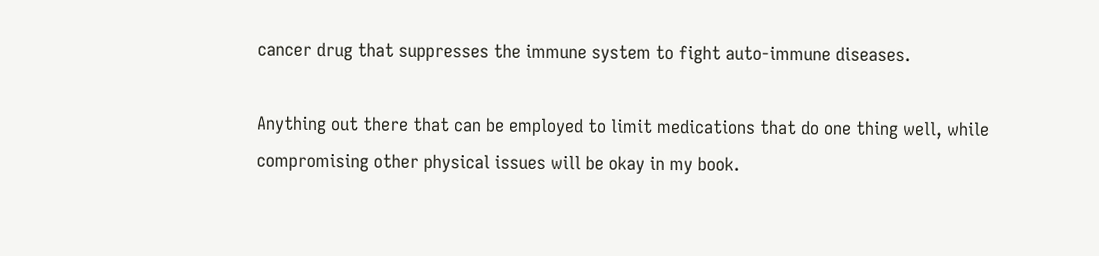cancer drug that suppresses the immune system to fight auto-immune diseases.

Anything out there that can be employed to limit medications that do one thing well, while compromising other physical issues will be okay in my book.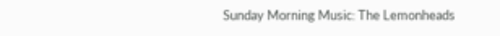Sunday Morning Music: The Lemonheads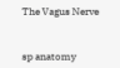The Vagus Nerve


sp anatomy